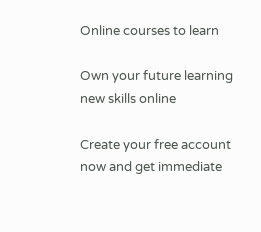Online courses to learn

Own your future learning new skills online

Create your free account now and get immediate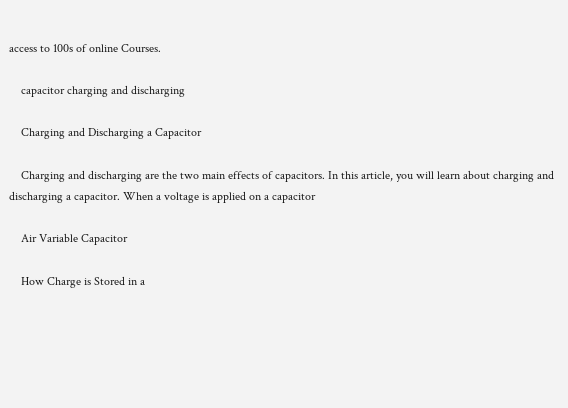access to 100s of online Courses.

    capacitor charging and discharging

    Charging and Discharging a Capacitor

    Charging and discharging are the two main effects of capacitors. In this article, you will learn about charging and discharging a capacitor. When a voltage is applied on a capacitor

    Air Variable Capacitor

    How Charge is Stored in a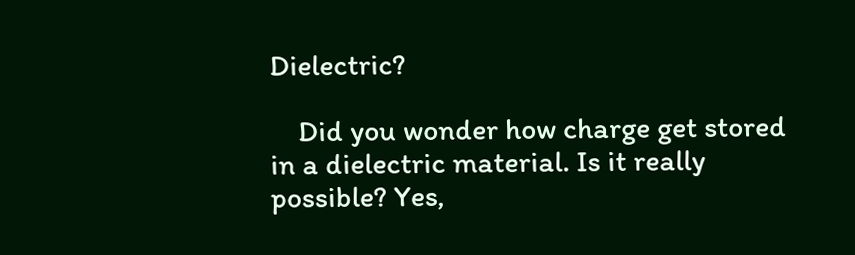Dielectric?

    Did you wonder how charge get stored in a dielectric material. Is it really possible? Yes,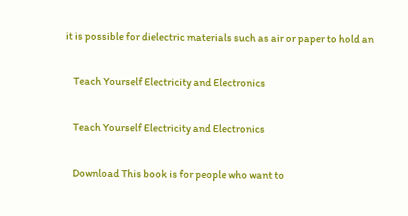it is possible for dielectric materials such as air or paper to hold an

    Teach Yourself Electricity and Electronics

    Teach Yourself Electricity and Electronics

    Download This book is for people who want to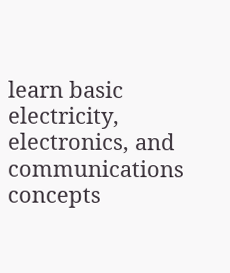learn basic electricity, electronics, and communications concepts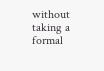without taking a formal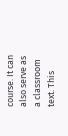course. It can also serve as a classroom text. This